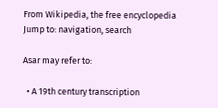From Wikipedia, the free encyclopedia
Jump to: navigation, search

Asar may refer to:

  • A 19th century transcription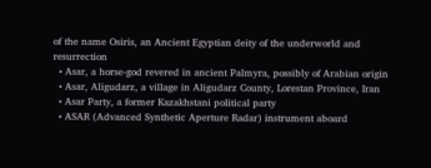of the name Osiris, an Ancient Egyptian deity of the underworld and resurrection
  • Asar, a horse-god revered in ancient Palmyra, possibly of Arabian origin
  • Asar, Aligudarz, a village in Aligudarz County, Lorestan Province, Iran
  • Asar Party, a former Kazakhstani political party
  • ASAR (Advanced Synthetic Aperture Radar) instrument aboard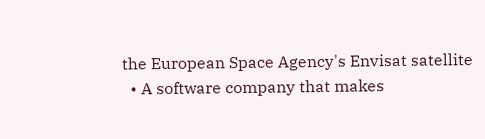the European Space Agency's Envisat satellite
  • A software company that makes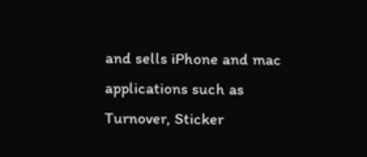and sells iPhone and mac applications such as Turnover, Sticker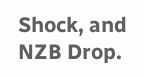Shock, and NZB Drop.